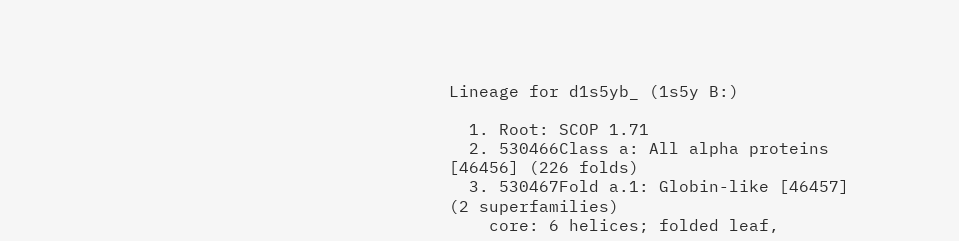Lineage for d1s5yb_ (1s5y B:)

  1. Root: SCOP 1.71
  2. 530466Class a: All alpha proteins [46456] (226 folds)
  3. 530467Fold a.1: Globin-like [46457] (2 superfamilies)
    core: 6 helices; folded leaf,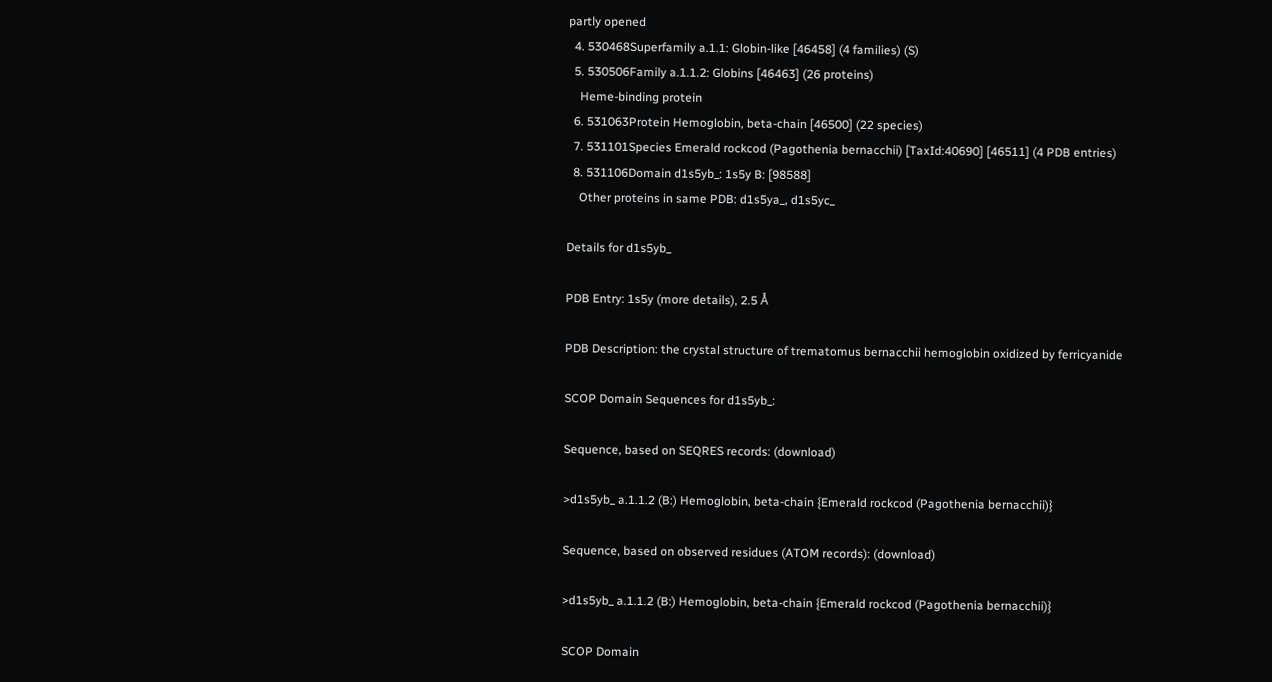partly opened
  4. 530468Superfamily a.1.1: Globin-like [46458] (4 families) (S)
  5. 530506Family a.1.1.2: Globins [46463] (26 proteins)
    Heme-binding protein
  6. 531063Protein Hemoglobin, beta-chain [46500] (22 species)
  7. 531101Species Emerald rockcod (Pagothenia bernacchii) [TaxId:40690] [46511] (4 PDB entries)
  8. 531106Domain d1s5yb_: 1s5y B: [98588]
    Other proteins in same PDB: d1s5ya_, d1s5yc_

Details for d1s5yb_

PDB Entry: 1s5y (more details), 2.5 Å

PDB Description: the crystal structure of trematomus bernacchii hemoglobin oxidized by ferricyanide

SCOP Domain Sequences for d1s5yb_:

Sequence, based on SEQRES records: (download)

>d1s5yb_ a.1.1.2 (B:) Hemoglobin, beta-chain {Emerald rockcod (Pagothenia bernacchii)}

Sequence, based on observed residues (ATOM records): (download)

>d1s5yb_ a.1.1.2 (B:) Hemoglobin, beta-chain {Emerald rockcod (Pagothenia bernacchii)}

SCOP Domain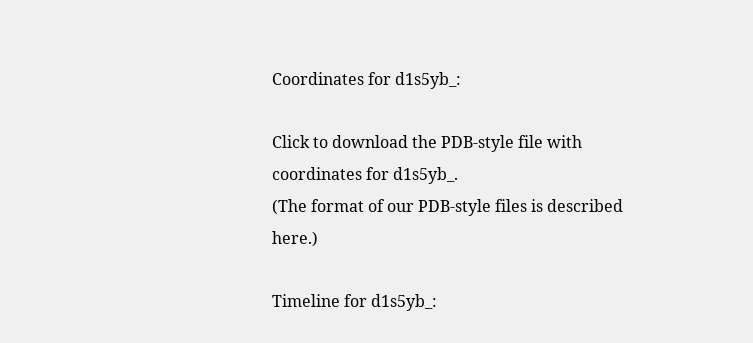Coordinates for d1s5yb_:

Click to download the PDB-style file with coordinates for d1s5yb_.
(The format of our PDB-style files is described here.)

Timeline for d1s5yb_: